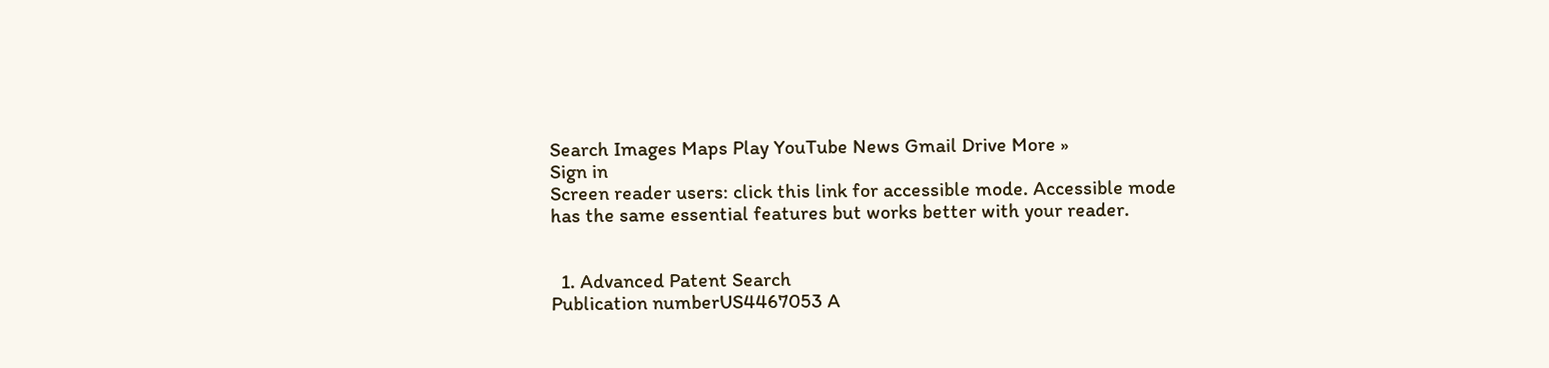Search Images Maps Play YouTube News Gmail Drive More »
Sign in
Screen reader users: click this link for accessible mode. Accessible mode has the same essential features but works better with your reader.


  1. Advanced Patent Search
Publication numberUS4467053 A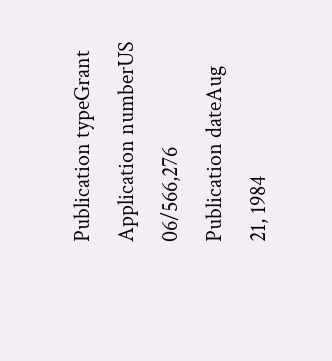Publication typeGrant
Application numberUS 06/566,276
Publication dateAug 21, 1984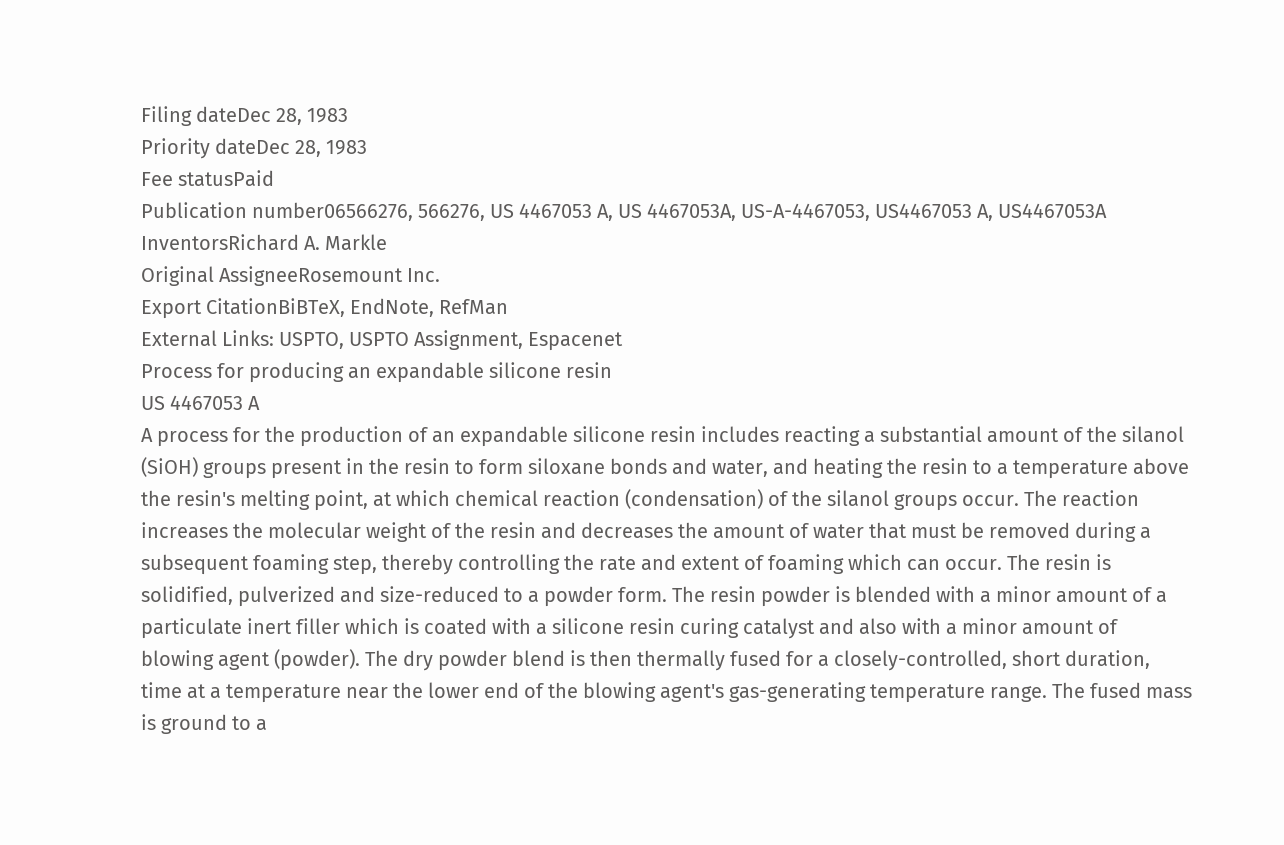Filing dateDec 28, 1983
Priority dateDec 28, 1983
Fee statusPaid
Publication number06566276, 566276, US 4467053 A, US 4467053A, US-A-4467053, US4467053 A, US4467053A
InventorsRichard A. Markle
Original AssigneeRosemount Inc.
Export CitationBiBTeX, EndNote, RefMan
External Links: USPTO, USPTO Assignment, Espacenet
Process for producing an expandable silicone resin
US 4467053 A
A process for the production of an expandable silicone resin includes reacting a substantial amount of the silanol (SiOH) groups present in the resin to form siloxane bonds and water, and heating the resin to a temperature above the resin's melting point, at which chemical reaction (condensation) of the silanol groups occur. The reaction increases the molecular weight of the resin and decreases the amount of water that must be removed during a subsequent foaming step, thereby controlling the rate and extent of foaming which can occur. The resin is solidified, pulverized and size-reduced to a powder form. The resin powder is blended with a minor amount of a particulate inert filler which is coated with a silicone resin curing catalyst and also with a minor amount of blowing agent (powder). The dry powder blend is then thermally fused for a closely-controlled, short duration, time at a temperature near the lower end of the blowing agent's gas-generating temperature range. The fused mass is ground to a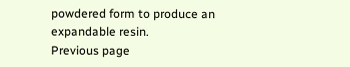powdered form to produce an expandable resin.
Previous page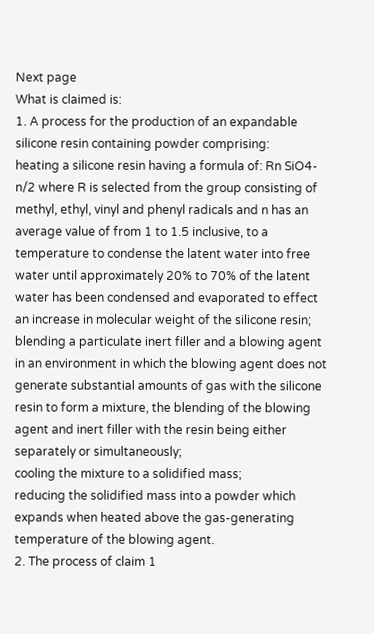Next page
What is claimed is:
1. A process for the production of an expandable silicone resin containing powder comprising:
heating a silicone resin having a formula of: Rn SiO4-n/2 where R is selected from the group consisting of methyl, ethyl, vinyl and phenyl radicals and n has an average value of from 1 to 1.5 inclusive, to a temperature to condense the latent water into free water until approximately 20% to 70% of the latent water has been condensed and evaporated to effect an increase in molecular weight of the silicone resin;
blending a particulate inert filler and a blowing agent in an environment in which the blowing agent does not generate substantial amounts of gas with the silicone resin to form a mixture, the blending of the blowing agent and inert filler with the resin being either separately or simultaneously;
cooling the mixture to a solidified mass;
reducing the solidified mass into a powder which expands when heated above the gas-generating temperature of the blowing agent.
2. The process of claim 1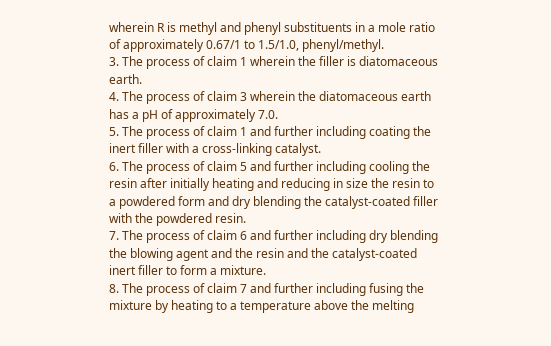wherein R is methyl and phenyl substituents in a mole ratio of approximately 0.67/1 to 1.5/1.0, phenyl/methyl.
3. The process of claim 1 wherein the filler is diatomaceous earth.
4. The process of claim 3 wherein the diatomaceous earth has a pH of approximately 7.0.
5. The process of claim 1 and further including coating the inert filler with a cross-linking catalyst.
6. The process of claim 5 and further including cooling the resin after initially heating and reducing in size the resin to a powdered form and dry blending the catalyst-coated filler with the powdered resin.
7. The process of claim 6 and further including dry blending the blowing agent and the resin and the catalyst-coated inert filler to form a mixture.
8. The process of claim 7 and further including fusing the mixture by heating to a temperature above the melting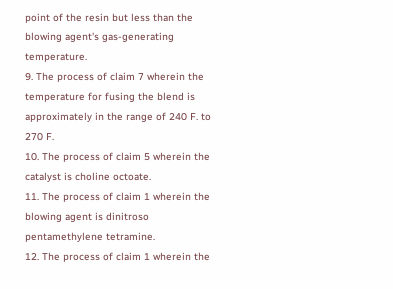point of the resin but less than the blowing agent's gas-generating temperature.
9. The process of claim 7 wherein the temperature for fusing the blend is approximately in the range of 240 F. to 270 F.
10. The process of claim 5 wherein the catalyst is choline octoate.
11. The process of claim 1 wherein the blowing agent is dinitroso pentamethylene tetramine.
12. The process of claim 1 wherein the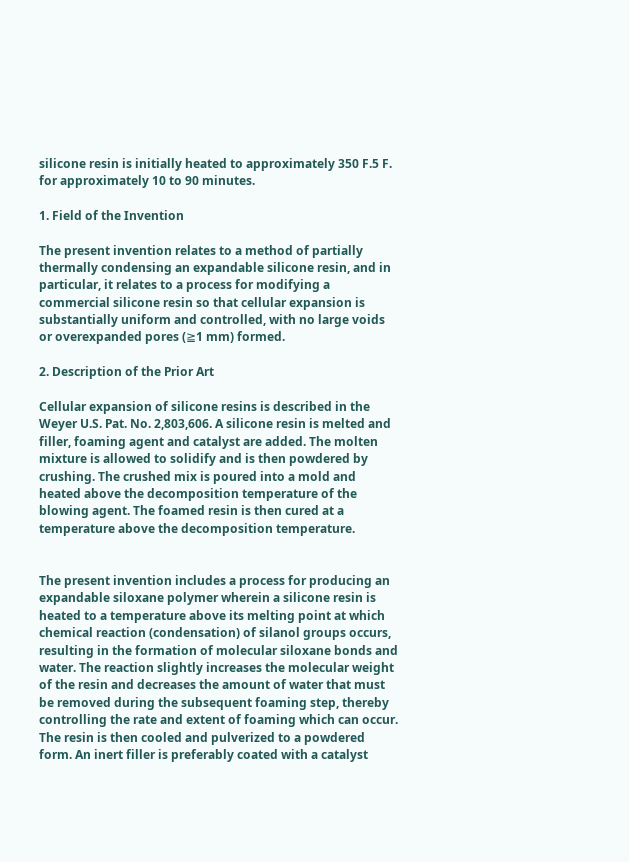silicone resin is initially heated to approximately 350 F.5 F. for approximately 10 to 90 minutes.

1. Field of the Invention

The present invention relates to a method of partially thermally condensing an expandable silicone resin, and in particular, it relates to a process for modifying a commercial silicone resin so that cellular expansion is substantially uniform and controlled, with no large voids or overexpanded pores (≧1 mm) formed.

2. Description of the Prior Art

Cellular expansion of silicone resins is described in the Weyer U.S. Pat. No. 2,803,606. A silicone resin is melted and filler, foaming agent and catalyst are added. The molten mixture is allowed to solidify and is then powdered by crushing. The crushed mix is poured into a mold and heated above the decomposition temperature of the blowing agent. The foamed resin is then cured at a temperature above the decomposition temperature.


The present invention includes a process for producing an expandable siloxane polymer wherein a silicone resin is heated to a temperature above its melting point at which chemical reaction (condensation) of silanol groups occurs, resulting in the formation of molecular siloxane bonds and water. The reaction slightly increases the molecular weight of the resin and decreases the amount of water that must be removed during the subsequent foaming step, thereby controlling the rate and extent of foaming which can occur. The resin is then cooled and pulverized to a powdered form. An inert filler is preferably coated with a catalyst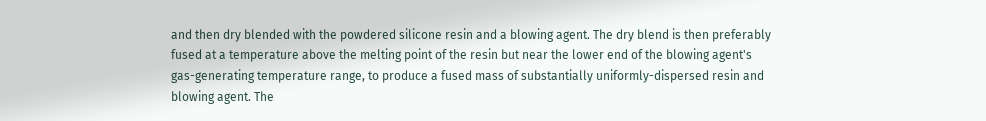and then dry blended with the powdered silicone resin and a blowing agent. The dry blend is then preferably fused at a temperature above the melting point of the resin but near the lower end of the blowing agent's gas-generating temperature range, to produce a fused mass of substantially uniformly-dispersed resin and blowing agent. The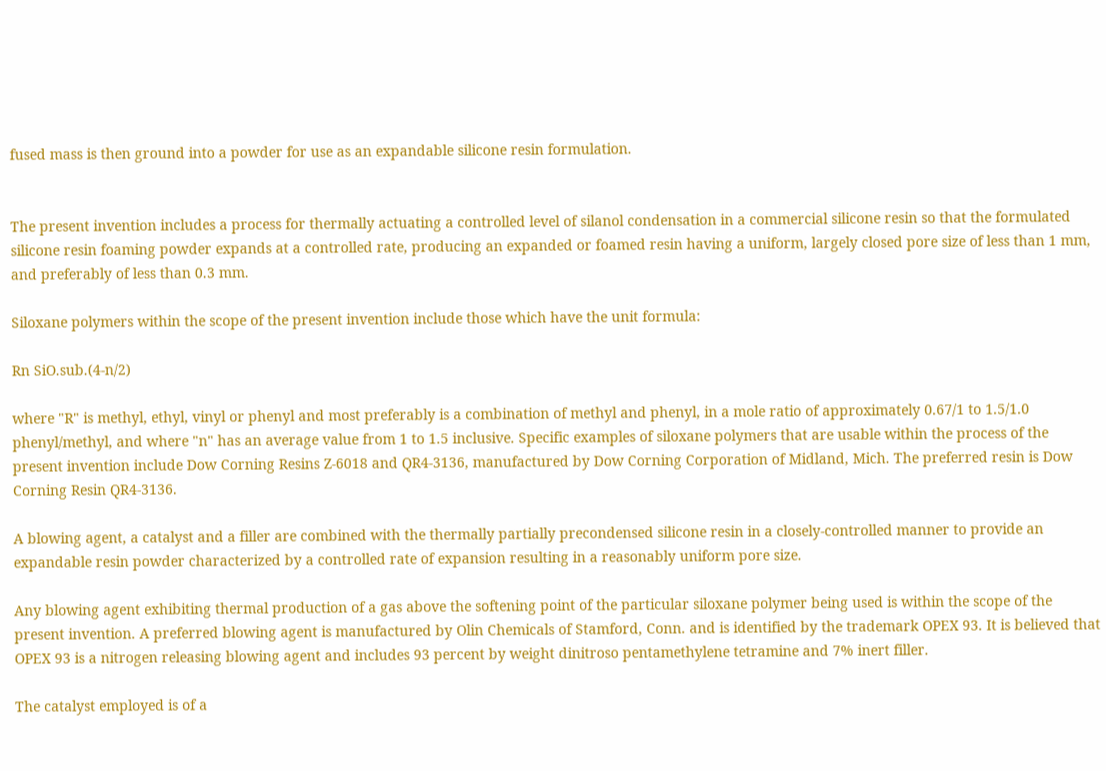fused mass is then ground into a powder for use as an expandable silicone resin formulation.


The present invention includes a process for thermally actuating a controlled level of silanol condensation in a commercial silicone resin so that the formulated silicone resin foaming powder expands at a controlled rate, producing an expanded or foamed resin having a uniform, largely closed pore size of less than 1 mm, and preferably of less than 0.3 mm.

Siloxane polymers within the scope of the present invention include those which have the unit formula:

Rn SiO.sub.(4-n/2)

where "R" is methyl, ethyl, vinyl or phenyl and most preferably is a combination of methyl and phenyl, in a mole ratio of approximately 0.67/1 to 1.5/1.0 phenyl/methyl, and where "n" has an average value from 1 to 1.5 inclusive. Specific examples of siloxane polymers that are usable within the process of the present invention include Dow Corning Resins Z-6018 and QR4-3136, manufactured by Dow Corning Corporation of Midland, Mich. The preferred resin is Dow Corning Resin QR4-3136.

A blowing agent, a catalyst and a filler are combined with the thermally partially precondensed silicone resin in a closely-controlled manner to provide an expandable resin powder characterized by a controlled rate of expansion resulting in a reasonably uniform pore size.

Any blowing agent exhibiting thermal production of a gas above the softening point of the particular siloxane polymer being used is within the scope of the present invention. A preferred blowing agent is manufactured by Olin Chemicals of Stamford, Conn. and is identified by the trademark OPEX 93. It is believed that OPEX 93 is a nitrogen releasing blowing agent and includes 93 percent by weight dinitroso pentamethylene tetramine and 7% inert filler.

The catalyst employed is of a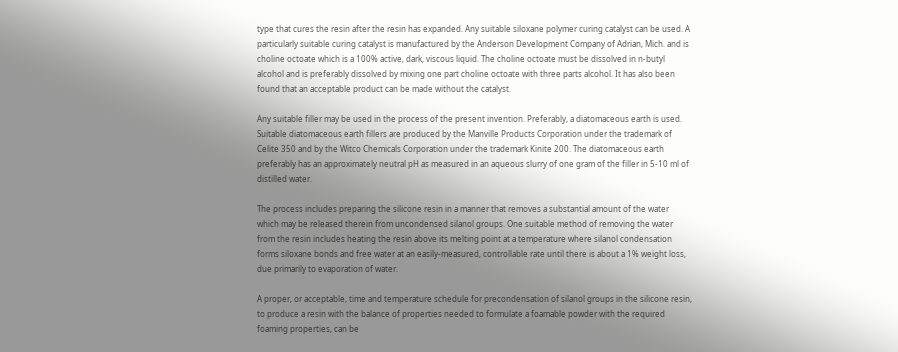type that cures the resin after the resin has expanded. Any suitable siloxane polymer curing catalyst can be used. A particularly suitable curing catalyst is manufactured by the Anderson Development Company of Adrian, Mich. and is choline octoate which is a 100% active, dark, viscous liquid. The choline octoate must be dissolved in n-butyl alcohol and is preferably dissolved by mixing one part choline octoate with three parts alcohol. It has also been found that an acceptable product can be made without the catalyst.

Any suitable filler may be used in the process of the present invention. Preferably, a diatomaceous earth is used. Suitable diatomaceous earth fillers are produced by the Manville Products Corporation under the trademark of Celite 350 and by the Witco Chemicals Corporation under the trademark Kinite 200. The diatomaceous earth preferably has an approximately neutral pH as measured in an aqueous slurry of one gram of the filler in 5-10 ml of distilled water.

The process includes preparing the silicone resin in a manner that removes a substantial amount of the water which may be released therein from uncondensed silanol groups. One suitable method of removing the water from the resin includes heating the resin above its melting point at a temperature where silanol condensation forms siloxane bonds and free water at an easily-measured, controllable rate until there is about a 1% weight loss, due primarily to evaporation of water.

A proper, or acceptable, time and temperature schedule for precondensation of silanol groups in the silicone resin, to produce a resin with the balance of properties needed to formulate a foamable powder with the required foaming properties, can be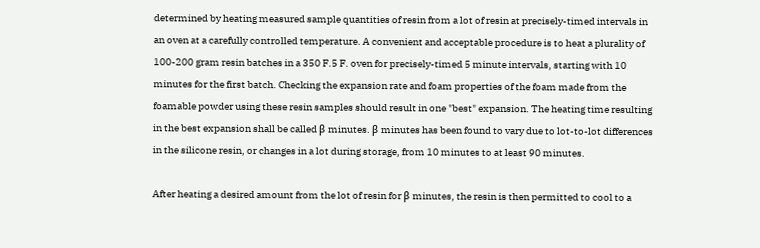determined by heating measured sample quantities of resin from a lot of resin at precisely-timed intervals in an oven at a carefully controlled temperature. A convenient and acceptable procedure is to heat a plurality of 100-200 gram resin batches in a 350 F.5 F. oven for precisely-timed 5 minute intervals, starting with 10 minutes for the first batch. Checking the expansion rate and foam properties of the foam made from the foamable powder using these resin samples should result in one "best" expansion. The heating time resulting in the best expansion shall be called β minutes. β minutes has been found to vary due to lot-to-lot differences in the silicone resin, or changes in a lot during storage, from 10 minutes to at least 90 minutes.

After heating a desired amount from the lot of resin for β minutes, the resin is then permitted to cool to a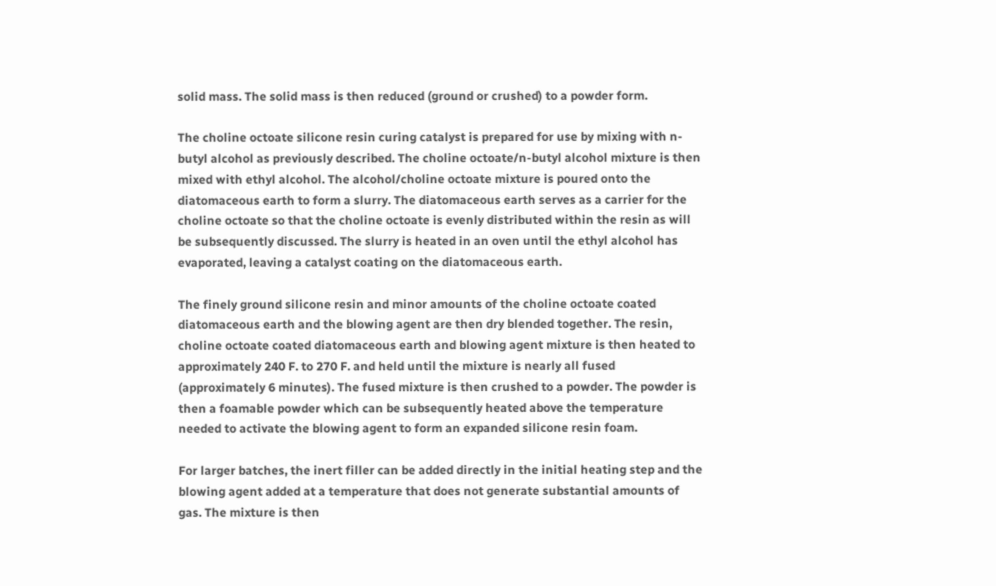solid mass. The solid mass is then reduced (ground or crushed) to a powder form.

The choline octoate silicone resin curing catalyst is prepared for use by mixing with n-butyl alcohol as previously described. The choline octoate/n-butyl alcohol mixture is then mixed with ethyl alcohol. The alcohol/choline octoate mixture is poured onto the diatomaceous earth to form a slurry. The diatomaceous earth serves as a carrier for the choline octoate so that the choline octoate is evenly distributed within the resin as will be subsequently discussed. The slurry is heated in an oven until the ethyl alcohol has evaporated, leaving a catalyst coating on the diatomaceous earth.

The finely ground silicone resin and minor amounts of the choline octoate coated diatomaceous earth and the blowing agent are then dry blended together. The resin, choline octoate coated diatomaceous earth and blowing agent mixture is then heated to approximately 240 F. to 270 F. and held until the mixture is nearly all fused (approximately 6 minutes). The fused mixture is then crushed to a powder. The powder is then a foamable powder which can be subsequently heated above the temperature needed to activate the blowing agent to form an expanded silicone resin foam.

For larger batches, the inert filler can be added directly in the initial heating step and the blowing agent added at a temperature that does not generate substantial amounts of gas. The mixture is then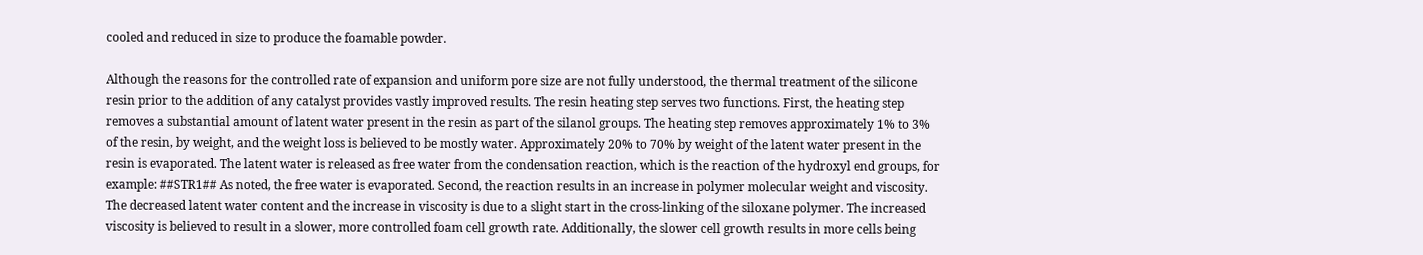cooled and reduced in size to produce the foamable powder.

Although the reasons for the controlled rate of expansion and uniform pore size are not fully understood, the thermal treatment of the silicone resin prior to the addition of any catalyst provides vastly improved results. The resin heating step serves two functions. First, the heating step removes a substantial amount of latent water present in the resin as part of the silanol groups. The heating step removes approximately 1% to 3% of the resin, by weight, and the weight loss is believed to be mostly water. Approximately 20% to 70% by weight of the latent water present in the resin is evaporated. The latent water is released as free water from the condensation reaction, which is the reaction of the hydroxyl end groups, for example: ##STR1## As noted, the free water is evaporated. Second, the reaction results in an increase in polymer molecular weight and viscosity. The decreased latent water content and the increase in viscosity is due to a slight start in the cross-linking of the siloxane polymer. The increased viscosity is believed to result in a slower, more controlled foam cell growth rate. Additionally, the slower cell growth results in more cells being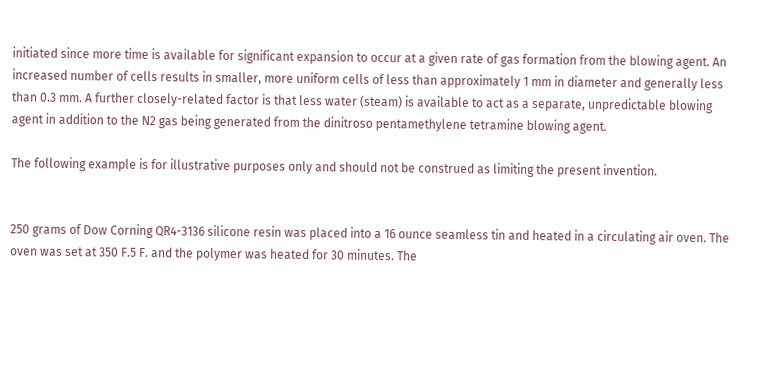initiated since more time is available for significant expansion to occur at a given rate of gas formation from the blowing agent. An increased number of cells results in smaller, more uniform cells of less than approximately 1 mm in diameter and generally less than 0.3 mm. A further closely-related factor is that less water (steam) is available to act as a separate, unpredictable blowing agent in addition to the N2 gas being generated from the dinitroso pentamethylene tetramine blowing agent.

The following example is for illustrative purposes only and should not be construed as limiting the present invention.


250 grams of Dow Corning QR4-3136 silicone resin was placed into a 16 ounce seamless tin and heated in a circulating air oven. The oven was set at 350 F.5 F. and the polymer was heated for 30 minutes. The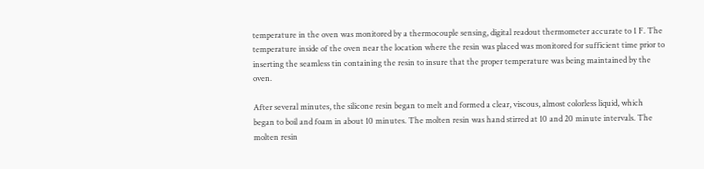temperature in the oven was monitored by a thermocouple sensing, digital readout thermometer accurate to 1 F. The temperature inside of the oven near the location where the resin was placed was monitored for sufficient time prior to inserting the seamless tin containing the resin to insure that the proper temperature was being maintained by the oven.

After several minutes, the silicone resin began to melt and formed a clear, viscous, almost colorless liquid, which began to boil and foam in about 10 minutes. The molten resin was hand stirred at 10 and 20 minute intervals. The molten resin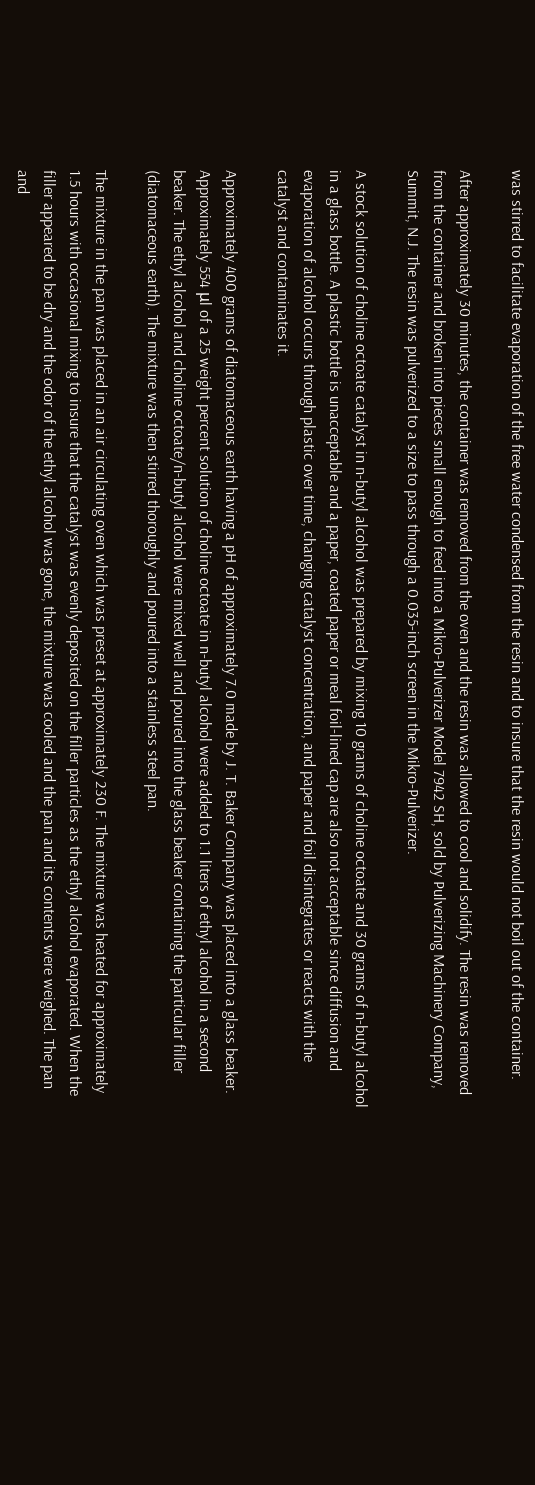was stirred to facilitate evaporation of the free water condensed from the resin and to insure that the resin would not boil out of the container.

After approximately 30 minutes, the container was removed from the oven and the resin was allowed to cool and solidify. The resin was removed from the container and broken into pieces small enough to feed into a Mikro-Pulverizer Model 7942 SH, sold by Pulverizing Machinery Company, Summit, N.J. The resin was pulverized to a size to pass through a 0.035-inch screen in the Mikro-Pulverizer.

A stock solution of choline octoate catalyst in n-butyl alcohol was prepared by mixing 10 grams of choline octoate and 30 grams of n-butyl alcohol in a glass bottle. A plastic bottle is unacceptable and a paper, coated paper or meal foil-lined cap are also not acceptable since diffusion and evaporation of alcohol occurs through plastic over time, changing catalyst concentration, and paper and foil disintegrates or reacts with the catalyst and contaminates it.

Approximately 400 grams of diatomaceous earth having a pH of approximately 7.0 made by J. T. Baker Company was placed into a glass beaker. Approximately 554 μl of a 25 weight percent solution of choline octoate in n-butyl alcohol were added to 1.1 liters of ethyl alcohol in a second beaker. The ethyl alcohol and choline octoate/n-butyl alcohol were mixed well and poured into the glass beaker containing the particular filler (diatomaceous earth). The mixture was then stirred thoroughly and poured into a stainless steel pan.

The mixture in the pan was placed in an air circulating oven which was preset at approximately 230 F. The mixture was heated for approximately 1.5 hours with occasional mixing to insure that the catalyst was evenly deposited on the filler particles as the ethyl alcohol evaporated. When the filler appeared to be dry and the odor of the ethyl alcohol was gone, the mixture was cooled and the pan and its contents were weighed. The pan and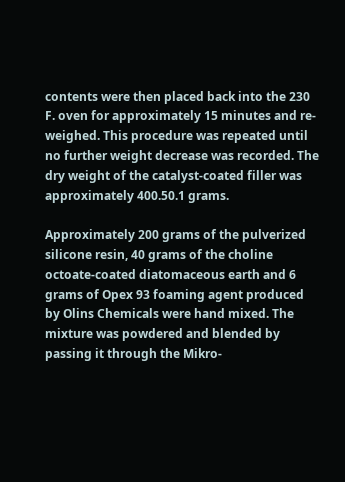contents were then placed back into the 230 F. oven for approximately 15 minutes and re-weighed. This procedure was repeated until no further weight decrease was recorded. The dry weight of the catalyst-coated filler was approximately 400.50.1 grams.

Approximately 200 grams of the pulverized silicone resin, 40 grams of the choline octoate-coated diatomaceous earth and 6 grams of Opex 93 foaming agent produced by Olins Chemicals were hand mixed. The mixture was powdered and blended by passing it through the Mikro-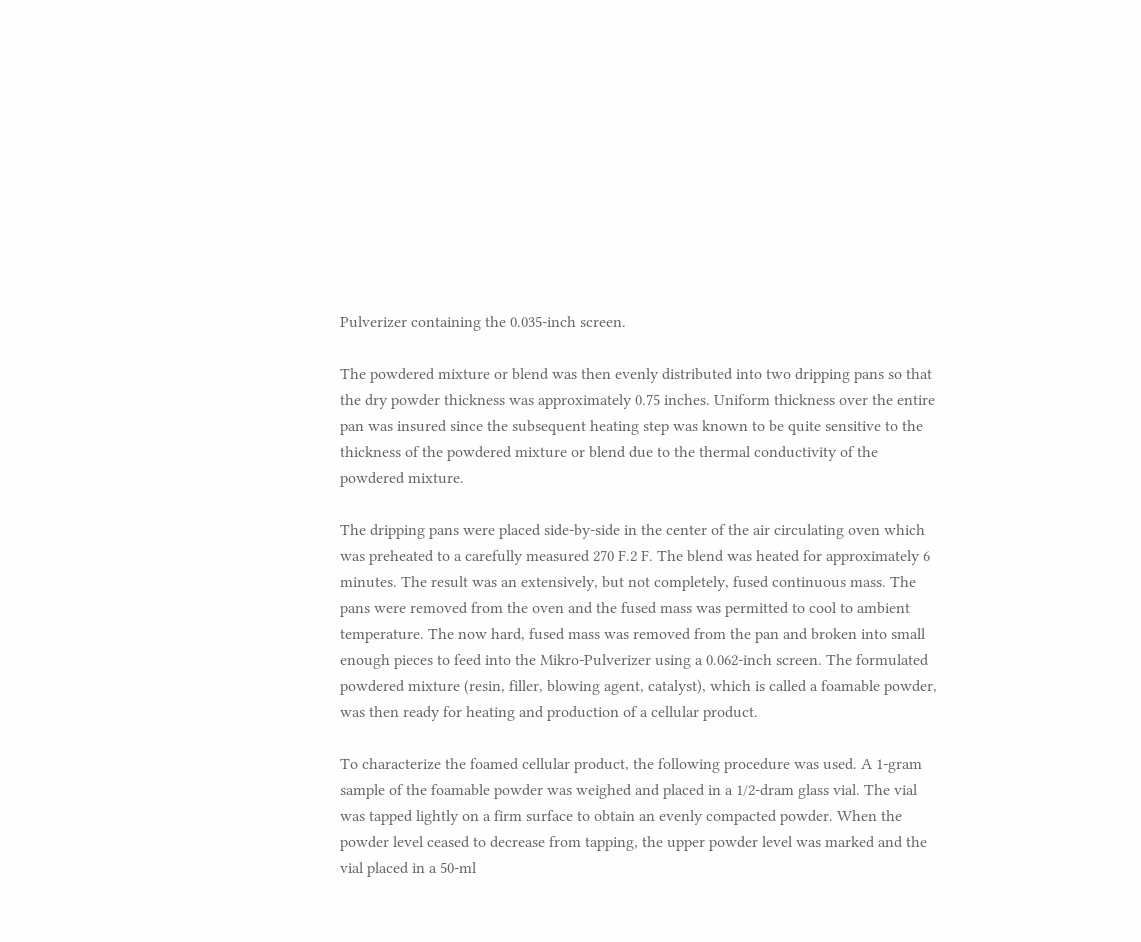Pulverizer containing the 0.035-inch screen.

The powdered mixture or blend was then evenly distributed into two dripping pans so that the dry powder thickness was approximately 0.75 inches. Uniform thickness over the entire pan was insured since the subsequent heating step was known to be quite sensitive to the thickness of the powdered mixture or blend due to the thermal conductivity of the powdered mixture.

The dripping pans were placed side-by-side in the center of the air circulating oven which was preheated to a carefully measured 270 F.2 F. The blend was heated for approximately 6 minutes. The result was an extensively, but not completely, fused continuous mass. The pans were removed from the oven and the fused mass was permitted to cool to ambient temperature. The now hard, fused mass was removed from the pan and broken into small enough pieces to feed into the Mikro-Pulverizer using a 0.062-inch screen. The formulated powdered mixture (resin, filler, blowing agent, catalyst), which is called a foamable powder, was then ready for heating and production of a cellular product.

To characterize the foamed cellular product, the following procedure was used. A 1-gram sample of the foamable powder was weighed and placed in a 1/2-dram glass vial. The vial was tapped lightly on a firm surface to obtain an evenly compacted powder. When the powder level ceased to decrease from tapping, the upper powder level was marked and the vial placed in a 50-ml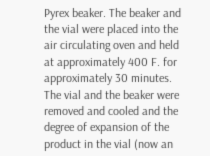Pyrex beaker. The beaker and the vial were placed into the air circulating oven and held at approximately 400 F. for approximately 30 minutes. The vial and the beaker were removed and cooled and the degree of expansion of the product in the vial (now an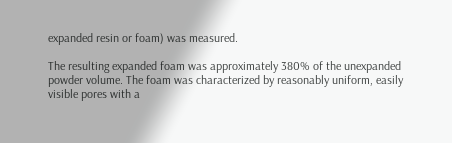expanded resin or foam) was measured.

The resulting expanded foam was approximately 380% of the unexpanded powder volume. The foam was characterized by reasonably uniform, easily visible pores with a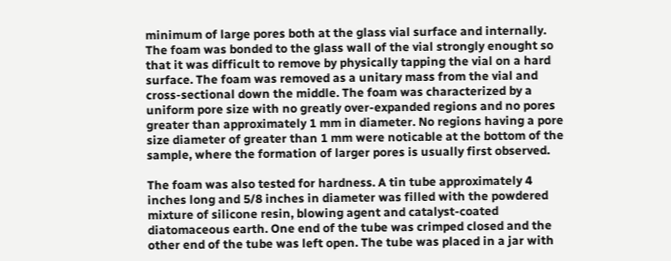minimum of large pores both at the glass vial surface and internally. The foam was bonded to the glass wall of the vial strongly enought so that it was difficult to remove by physically tapping the vial on a hard surface. The foam was removed as a unitary mass from the vial and cross-sectional down the middle. The foam was characterized by a uniform pore size with no greatly over-expanded regions and no pores greater than approximately 1 mm in diameter. No regions having a pore size diameter of greater than 1 mm were noticable at the bottom of the sample, where the formation of larger pores is usually first observed.

The foam was also tested for hardness. A tin tube approximately 4 inches long and 5/8 inches in diameter was filled with the powdered mixture of silicone resin, blowing agent and catalyst-coated diatomaceous earth. One end of the tube was crimped closed and the other end of the tube was left open. The tube was placed in a jar with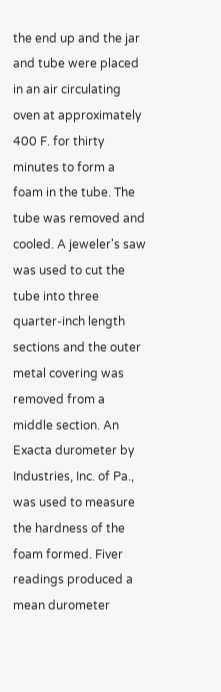the end up and the jar and tube were placed in an air circulating oven at approximately 400 F. for thirty minutes to form a foam in the tube. The tube was removed and cooled. A jeweler's saw was used to cut the tube into three quarter-inch length sections and the outer metal covering was removed from a middle section. An Exacta durometer by Industries, Inc. of Pa., was used to measure the hardness of the foam formed. Fiver readings produced a mean durometer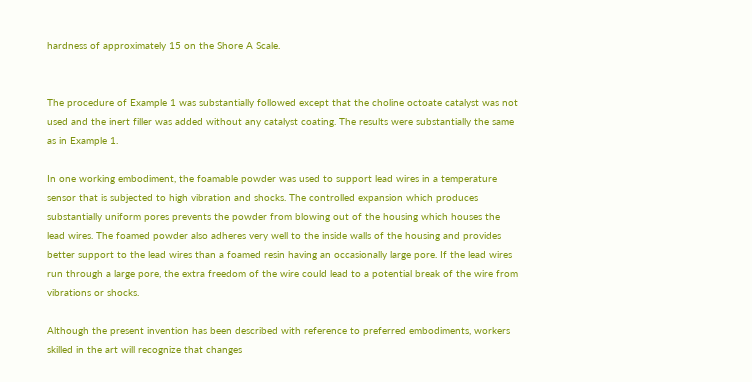hardness of approximately 15 on the Shore A Scale.


The procedure of Example 1 was substantially followed except that the choline octoate catalyst was not used and the inert filler was added without any catalyst coating. The results were substantially the same as in Example 1.

In one working embodiment, the foamable powder was used to support lead wires in a temperature sensor that is subjected to high vibration and shocks. The controlled expansion which produces substantially uniform pores prevents the powder from blowing out of the housing which houses the lead wires. The foamed powder also adheres very well to the inside walls of the housing and provides better support to the lead wires than a foamed resin having an occasionally large pore. If the lead wires run through a large pore, the extra freedom of the wire could lead to a potential break of the wire from vibrations or shocks.

Although the present invention has been described with reference to preferred embodiments, workers skilled in the art will recognize that changes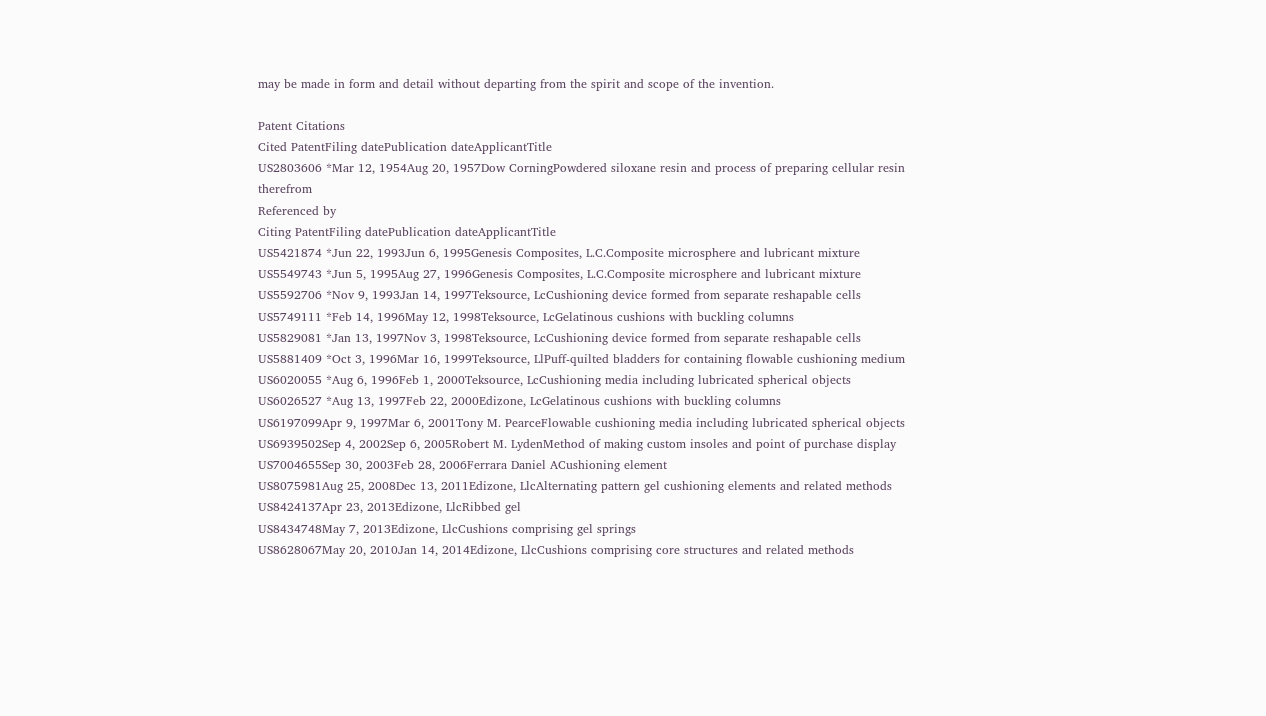may be made in form and detail without departing from the spirit and scope of the invention.

Patent Citations
Cited PatentFiling datePublication dateApplicantTitle
US2803606 *Mar 12, 1954Aug 20, 1957Dow CorningPowdered siloxane resin and process of preparing cellular resin therefrom
Referenced by
Citing PatentFiling datePublication dateApplicantTitle
US5421874 *Jun 22, 1993Jun 6, 1995Genesis Composites, L.C.Composite microsphere and lubricant mixture
US5549743 *Jun 5, 1995Aug 27, 1996Genesis Composites, L.C.Composite microsphere and lubricant mixture
US5592706 *Nov 9, 1993Jan 14, 1997Teksource, LcCushioning device formed from separate reshapable cells
US5749111 *Feb 14, 1996May 12, 1998Teksource, LcGelatinous cushions with buckling columns
US5829081 *Jan 13, 1997Nov 3, 1998Teksource, LcCushioning device formed from separate reshapable cells
US5881409 *Oct 3, 1996Mar 16, 1999Teksource, LlPuff-quilted bladders for containing flowable cushioning medium
US6020055 *Aug 6, 1996Feb 1, 2000Teksource, LcCushioning media including lubricated spherical objects
US6026527 *Aug 13, 1997Feb 22, 2000Edizone, LcGelatinous cushions with buckling columns
US6197099Apr 9, 1997Mar 6, 2001Tony M. PearceFlowable cushioning media including lubricated spherical objects
US6939502Sep 4, 2002Sep 6, 2005Robert M. LydenMethod of making custom insoles and point of purchase display
US7004655Sep 30, 2003Feb 28, 2006Ferrara Daniel ACushioning element
US8075981Aug 25, 2008Dec 13, 2011Edizone, LlcAlternating pattern gel cushioning elements and related methods
US8424137Apr 23, 2013Edizone, LlcRibbed gel
US8434748May 7, 2013Edizone, LlcCushions comprising gel springs
US8628067May 20, 2010Jan 14, 2014Edizone, LlcCushions comprising core structures and related methods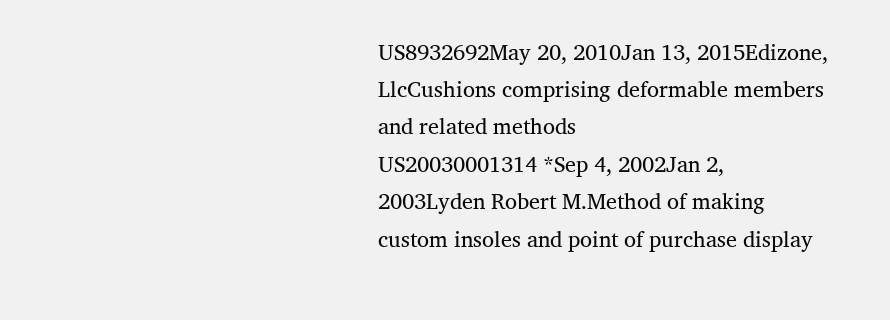US8932692May 20, 2010Jan 13, 2015Edizone, LlcCushions comprising deformable members and related methods
US20030001314 *Sep 4, 2002Jan 2, 2003Lyden Robert M.Method of making custom insoles and point of purchase display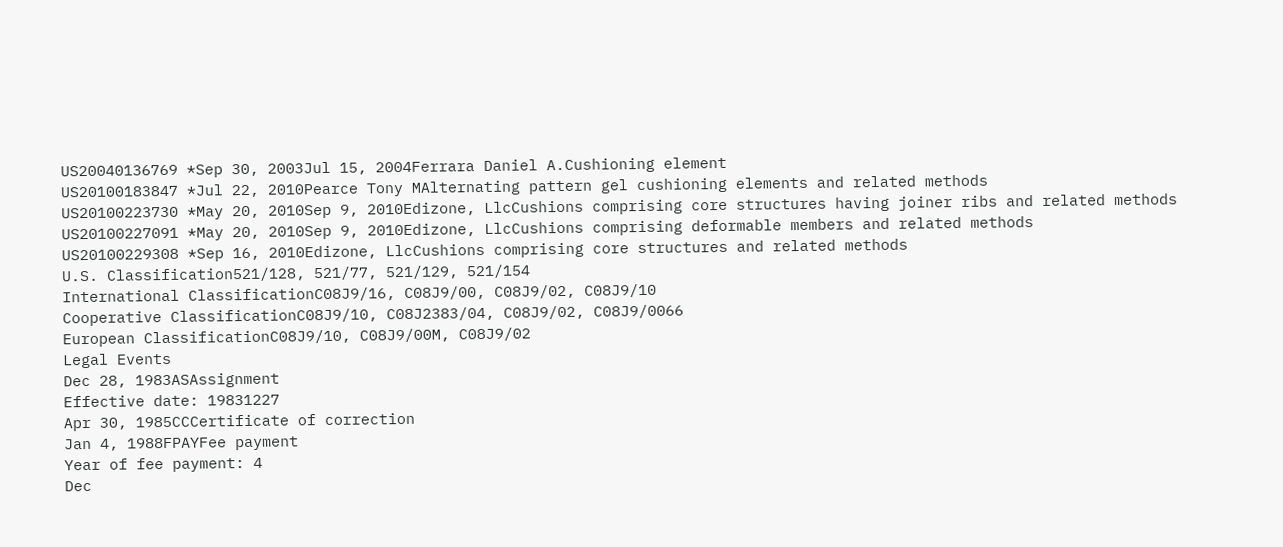US20040136769 *Sep 30, 2003Jul 15, 2004Ferrara Daniel A.Cushioning element
US20100183847 *Jul 22, 2010Pearce Tony MAlternating pattern gel cushioning elements and related methods
US20100223730 *May 20, 2010Sep 9, 2010Edizone, LlcCushions comprising core structures having joiner ribs and related methods
US20100227091 *May 20, 2010Sep 9, 2010Edizone, LlcCushions comprising deformable members and related methods
US20100229308 *Sep 16, 2010Edizone, LlcCushions comprising core structures and related methods
U.S. Classification521/128, 521/77, 521/129, 521/154
International ClassificationC08J9/16, C08J9/00, C08J9/02, C08J9/10
Cooperative ClassificationC08J9/10, C08J2383/04, C08J9/02, C08J9/0066
European ClassificationC08J9/10, C08J9/00M, C08J9/02
Legal Events
Dec 28, 1983ASAssignment
Effective date: 19831227
Apr 30, 1985CCCertificate of correction
Jan 4, 1988FPAYFee payment
Year of fee payment: 4
Dec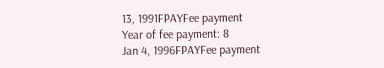13, 1991FPAYFee payment
Year of fee payment: 8
Jan 4, 1996FPAYFee payment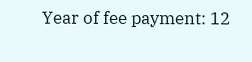Year of fee payment: 12